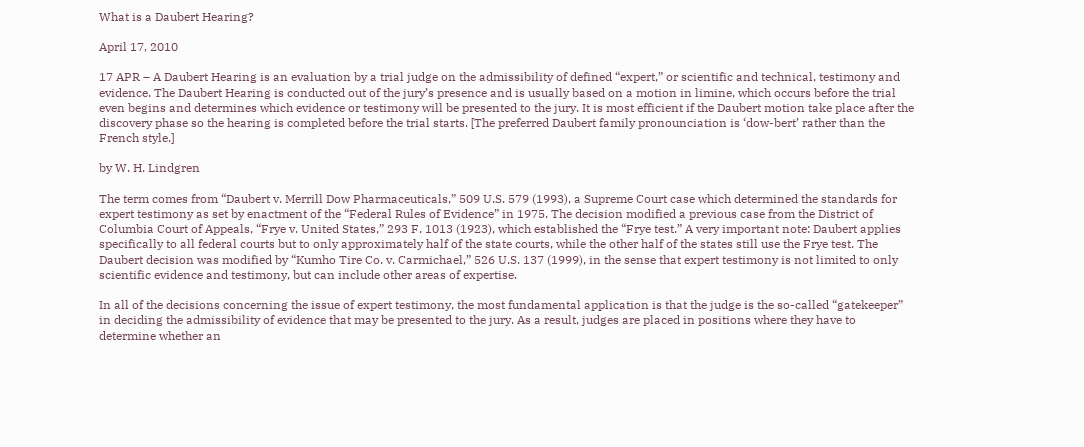What is a Daubert Hearing?

April 17, 2010

17 APR – A Daubert Hearing is an evaluation by a trial judge on the admissibility of defined “expert,” or scientific and technical, testimony and evidence. The Daubert Hearing is conducted out of the jury’s presence and is usually based on a motion in limine, which occurs before the trial even begins and determines which evidence or testimony will be presented to the jury. It is most efficient if the Daubert motion take place after the discovery phase so the hearing is completed before the trial starts. [The preferred Daubert family pronounciation is ‘dow-bert’ rather than the French style.]

by W. H. Lindgren

The term comes from “Daubert v. Merrill Dow Pharmaceuticals,” 509 U.S. 579 (1993), a Supreme Court case which determined the standards for expert testimony as set by enactment of the “Federal Rules of Evidence” in 1975. The decision modified a previous case from the District of Columbia Court of Appeals, “Frye v. United States,” 293 F. 1013 (1923), which established the “Frye test.” A very important note: Daubert applies specifically to all federal courts but to only approximately half of the state courts, while the other half of the states still use the Frye test. The Daubert decision was modified by “Kumho Tire Co. v. Carmichael,” 526 U.S. 137 (1999), in the sense that expert testimony is not limited to only scientific evidence and testimony, but can include other areas of expertise.

In all of the decisions concerning the issue of expert testimony, the most fundamental application is that the judge is the so-called “gatekeeper” in deciding the admissibility of evidence that may be presented to the jury. As a result, judges are placed in positions where they have to determine whether an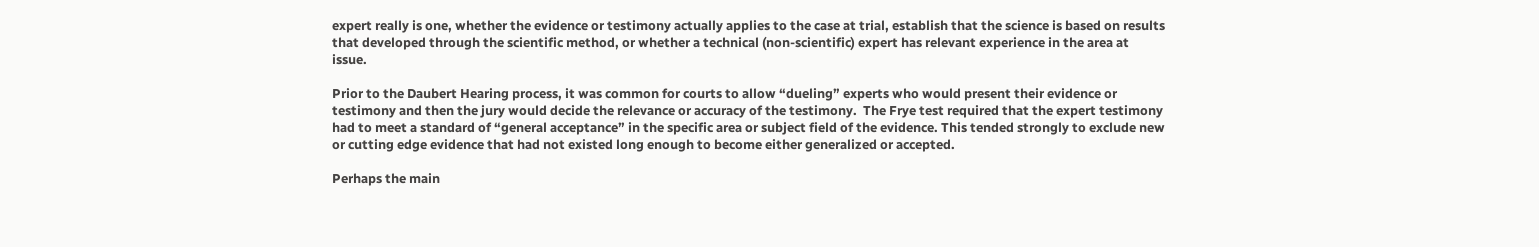expert really is one, whether the evidence or testimony actually applies to the case at trial, establish that the science is based on results that developed through the scientific method, or whether a technical (non-scientific) expert has relevant experience in the area at issue.

Prior to the Daubert Hearing process, it was common for courts to allow “dueling” experts who would present their evidence or testimony and then the jury would decide the relevance or accuracy of the testimony.  The Frye test required that the expert testimony had to meet a standard of “general acceptance” in the specific area or subject field of the evidence. This tended strongly to exclude new or cutting edge evidence that had not existed long enough to become either generalized or accepted.

Perhaps the main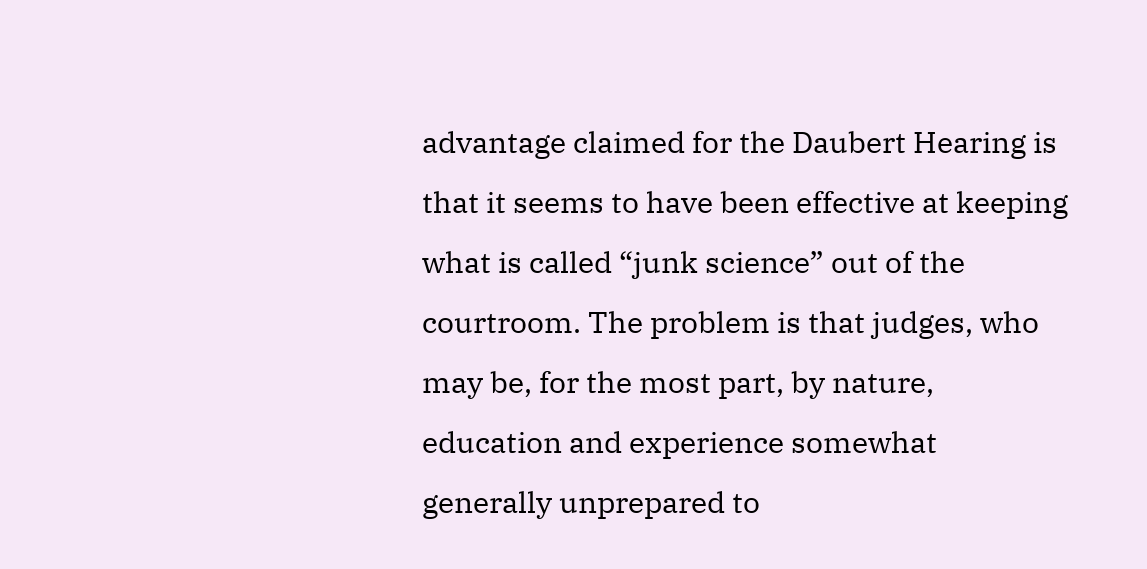advantage claimed for the Daubert Hearing is that it seems to have been effective at keeping what is called “junk science” out of the courtroom. The problem is that judges, who may be, for the most part, by nature, education and experience somewhat generally unprepared to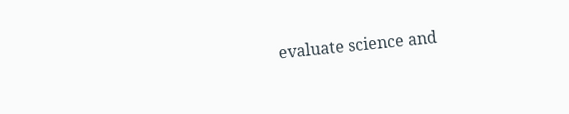evaluate science and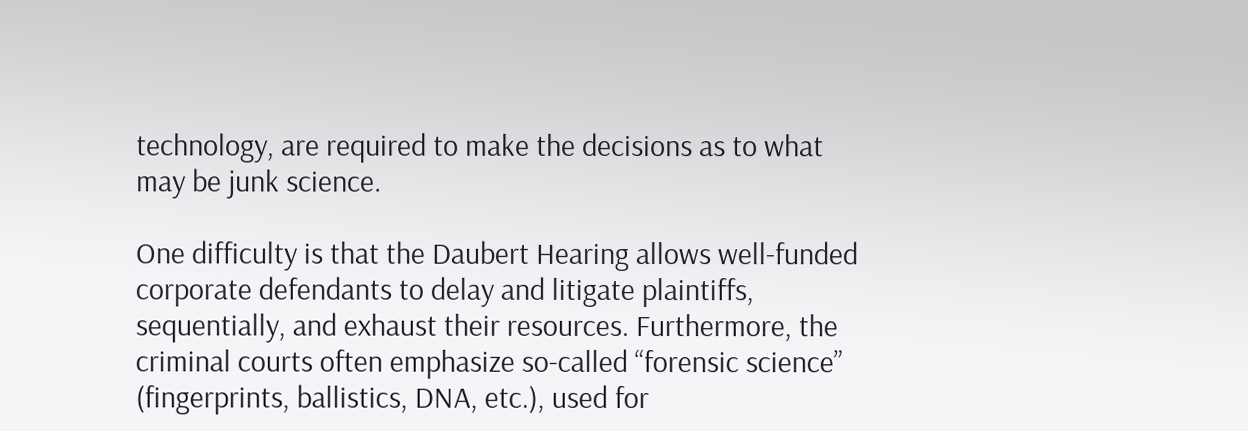technology, are required to make the decisions as to what may be junk science.

One difficulty is that the Daubert Hearing allows well-funded corporate defendants to delay and litigate plaintiffs, sequentially, and exhaust their resources. Furthermore, the criminal courts often emphasize so-called “forensic science” (fingerprints, ballistics, DNA, etc.), used for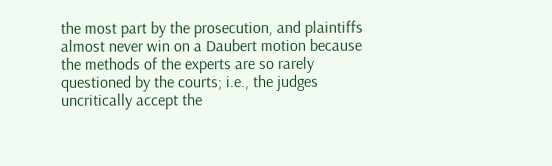the most part by the prosecution, and plaintiffs almost never win on a Daubert motion because the methods of the experts are so rarely questioned by the courts; i.e., the judges uncritically accept the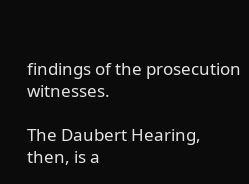findings of the prosecution witnesses.

The Daubert Hearing, then, is a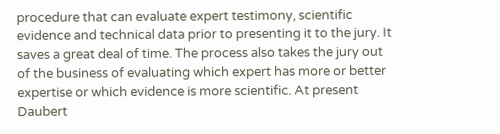procedure that can evaluate expert testimony, scientific evidence and technical data prior to presenting it to the jury. It saves a great deal of time. The process also takes the jury out of the business of evaluating which expert has more or better expertise or which evidence is more scientific. At present Daubert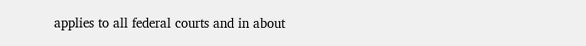applies to all federal courts and in about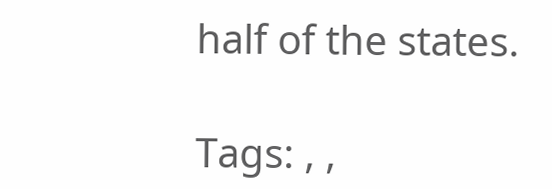half of the states.

Tags: , ,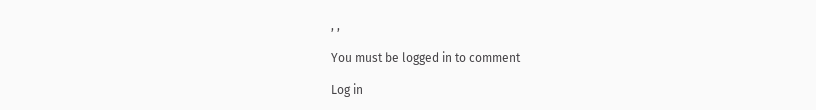, ,

You must be logged in to comment

Log in